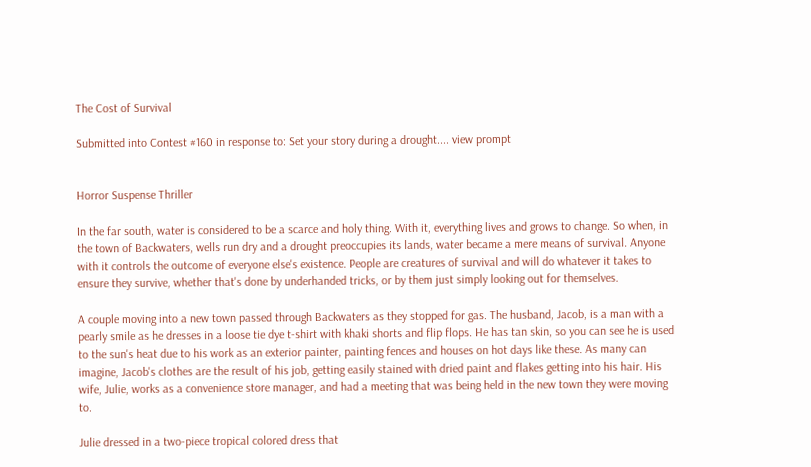The Cost of Survival

Submitted into Contest #160 in response to: Set your story during a drought.... view prompt


Horror Suspense Thriller

In the far south, water is considered to be a scarce and holy thing. With it, everything lives and grows to change. So when, in the town of Backwaters, wells run dry and a drought preoccupies its lands, water became a mere means of survival. Anyone with it controls the outcome of everyone else's existence. People are creatures of survival and will do whatever it takes to ensure they survive, whether that's done by underhanded tricks, or by them just simply looking out for themselves.

A couple moving into a new town passed through Backwaters as they stopped for gas. The husband, Jacob, is a man with a pearly smile as he dresses in a loose tie dye t-shirt with khaki shorts and flip flops. He has tan skin, so you can see he is used to the sun's heat due to his work as an exterior painter, painting fences and houses on hot days like these. As many can imagine, Jacob's clothes are the result of his job, getting easily stained with dried paint and flakes getting into his hair. His wife, Julie, works as a convenience store manager, and had a meeting that was being held in the new town they were moving to.

Julie dressed in a two-piece tropical colored dress that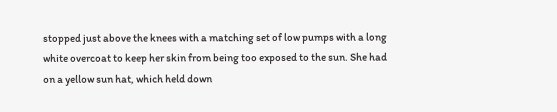stopped just above the knees with a matching set of low pumps with a long white overcoat to keep her skin from being too exposed to the sun. She had on a yellow sun hat, which held down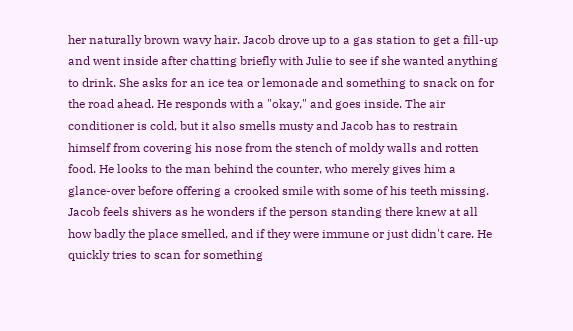her naturally brown wavy hair. Jacob drove up to a gas station to get a fill-up and went inside after chatting briefly with Julie to see if she wanted anything to drink. She asks for an ice tea or lemonade and something to snack on for the road ahead. He responds with a "okay," and goes inside. The air conditioner is cold, but it also smells musty and Jacob has to restrain himself from covering his nose from the stench of moldy walls and rotten food. He looks to the man behind the counter, who merely gives him a glance-over before offering a crooked smile with some of his teeth missing. Jacob feels shivers as he wonders if the person standing there knew at all how badly the place smelled, and if they were immune or just didn't care. He quickly tries to scan for something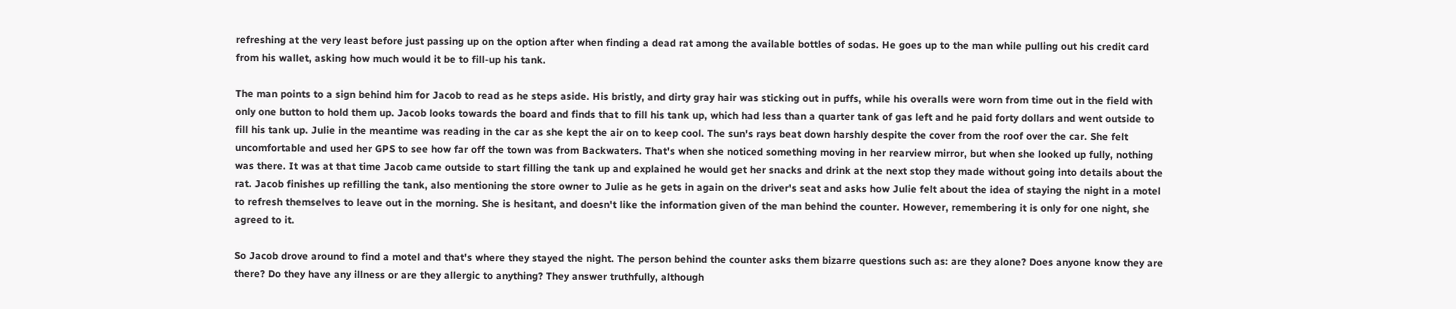refreshing at the very least before just passing up on the option after when finding a dead rat among the available bottles of sodas. He goes up to the man while pulling out his credit card from his wallet, asking how much would it be to fill-up his tank.

The man points to a sign behind him for Jacob to read as he steps aside. His bristly, and dirty gray hair was sticking out in puffs, while his overalls were worn from time out in the field with only one button to hold them up. Jacob looks towards the board and finds that to fill his tank up, which had less than a quarter tank of gas left and he paid forty dollars and went outside to fill his tank up. Julie in the meantime was reading in the car as she kept the air on to keep cool. The sun's rays beat down harshly despite the cover from the roof over the car. She felt uncomfortable and used her GPS to see how far off the town was from Backwaters. That's when she noticed something moving in her rearview mirror, but when she looked up fully, nothing was there. It was at that time Jacob came outside to start filling the tank up and explained he would get her snacks and drink at the next stop they made without going into details about the rat. Jacob finishes up refilling the tank, also mentioning the store owner to Julie as he gets in again on the driver's seat and asks how Julie felt about the idea of staying the night in a motel to refresh themselves to leave out in the morning. She is hesitant, and doesn't like the information given of the man behind the counter. However, remembering it is only for one night, she agreed to it.

So Jacob drove around to find a motel and that's where they stayed the night. The person behind the counter asks them bizarre questions such as: are they alone? Does anyone know they are there? Do they have any illness or are they allergic to anything? They answer truthfully, although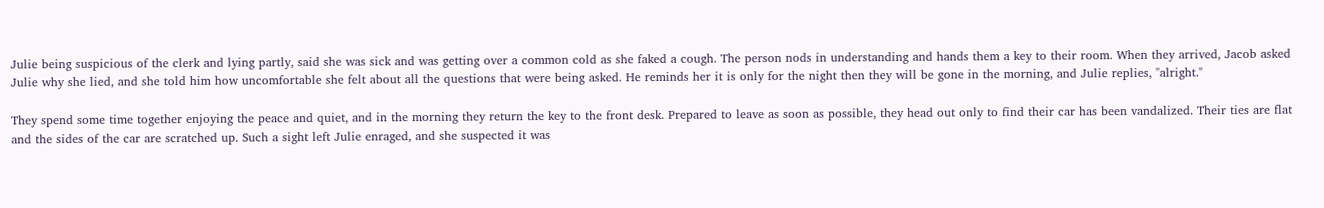Julie being suspicious of the clerk and lying partly, said she was sick and was getting over a common cold as she faked a cough. The person nods in understanding and hands them a key to their room. When they arrived, Jacob asked Julie why she lied, and she told him how uncomfortable she felt about all the questions that were being asked. He reminds her it is only for the night then they will be gone in the morning, and Julie replies, "alright."

They spend some time together enjoying the peace and quiet, and in the morning they return the key to the front desk. Prepared to leave as soon as possible, they head out only to find their car has been vandalized. Their ties are flat and the sides of the car are scratched up. Such a sight left Julie enraged, and she suspected it was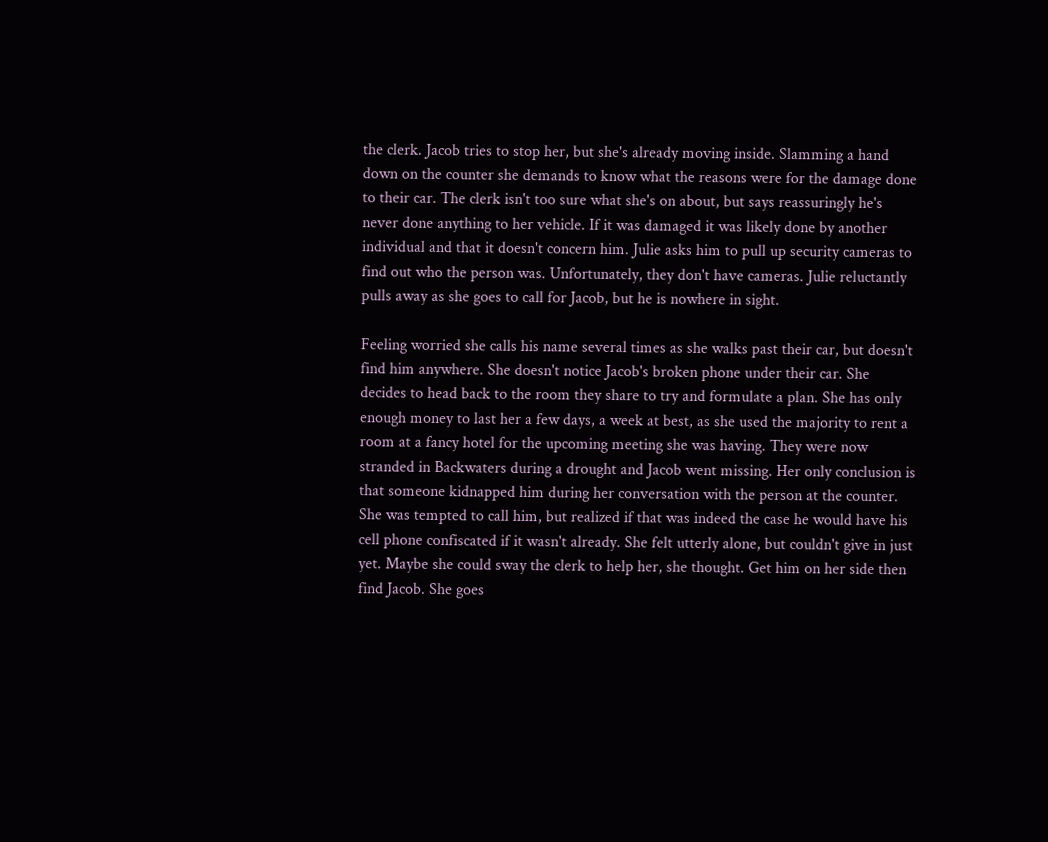the clerk. Jacob tries to stop her, but she's already moving inside. Slamming a hand down on the counter she demands to know what the reasons were for the damage done to their car. The clerk isn't too sure what she's on about, but says reassuringly he's never done anything to her vehicle. If it was damaged it was likely done by another individual and that it doesn't concern him. Julie asks him to pull up security cameras to find out who the person was. Unfortunately, they don't have cameras. Julie reluctantly pulls away as she goes to call for Jacob, but he is nowhere in sight.

Feeling worried she calls his name several times as she walks past their car, but doesn't find him anywhere. She doesn't notice Jacob's broken phone under their car. She decides to head back to the room they share to try and formulate a plan. She has only enough money to last her a few days, a week at best, as she used the majority to rent a room at a fancy hotel for the upcoming meeting she was having. They were now stranded in Backwaters during a drought and Jacob went missing. Her only conclusion is that someone kidnapped him during her conversation with the person at the counter. She was tempted to call him, but realized if that was indeed the case he would have his cell phone confiscated if it wasn't already. She felt utterly alone, but couldn't give in just yet. Maybe she could sway the clerk to help her, she thought. Get him on her side then find Jacob. She goes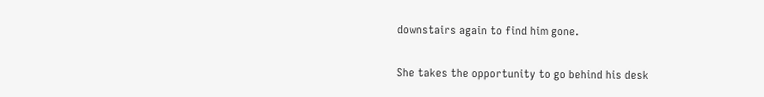downstairs again to find him gone.

She takes the opportunity to go behind his desk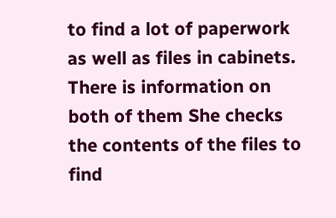to find a lot of paperwork as well as files in cabinets. There is information on both of them She checks the contents of the files to find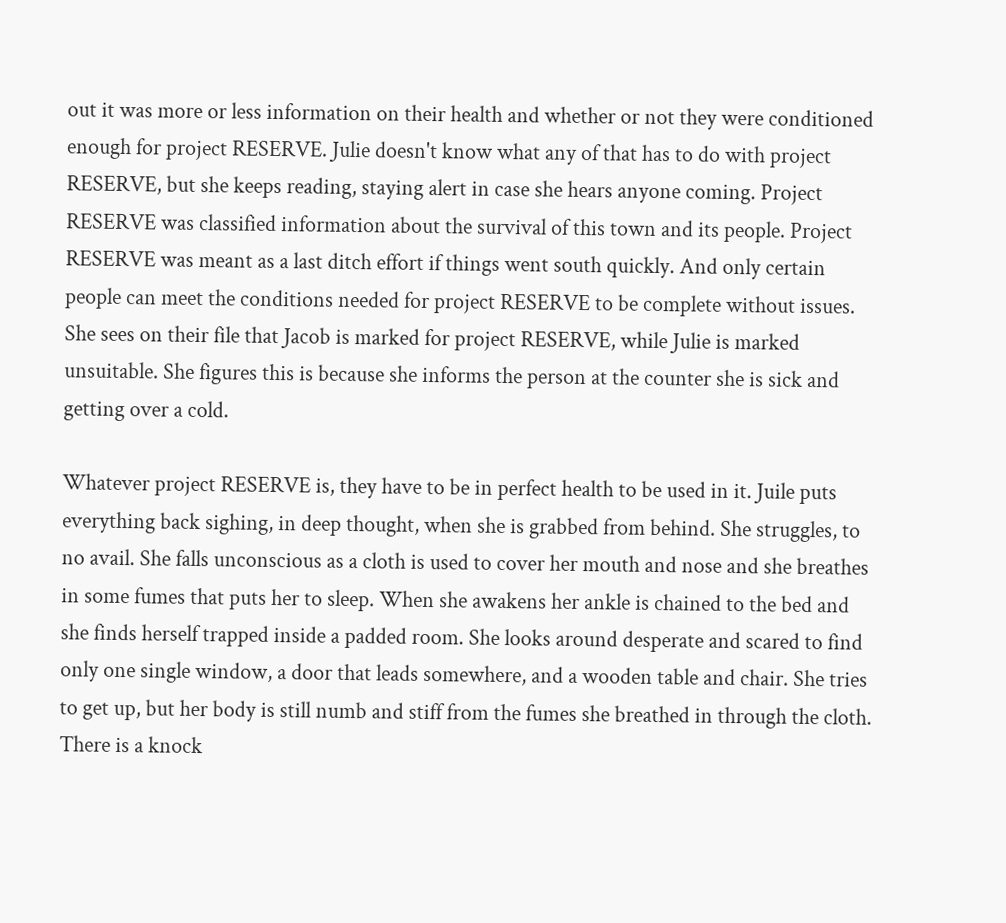out it was more or less information on their health and whether or not they were conditioned enough for project RESERVE. Julie doesn't know what any of that has to do with project RESERVE, but she keeps reading, staying alert in case she hears anyone coming. Project RESERVE was classified information about the survival of this town and its people. Project RESERVE was meant as a last ditch effort if things went south quickly. And only certain people can meet the conditions needed for project RESERVE to be complete without issues. She sees on their file that Jacob is marked for project RESERVE, while Julie is marked unsuitable. She figures this is because she informs the person at the counter she is sick and getting over a cold.

Whatever project RESERVE is, they have to be in perfect health to be used in it. Juile puts everything back sighing, in deep thought, when she is grabbed from behind. She struggles, to no avail. She falls unconscious as a cloth is used to cover her mouth and nose and she breathes in some fumes that puts her to sleep. When she awakens her ankle is chained to the bed and she finds herself trapped inside a padded room. She looks around desperate and scared to find only one single window, a door that leads somewhere, and a wooden table and chair. She tries to get up, but her body is still numb and stiff from the fumes she breathed in through the cloth. There is a knock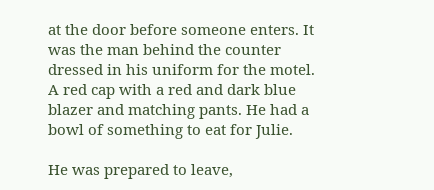at the door before someone enters. It was the man behind the counter dressed in his uniform for the motel. A red cap with a red and dark blue blazer and matching pants. He had a bowl of something to eat for Julie.

He was prepared to leave,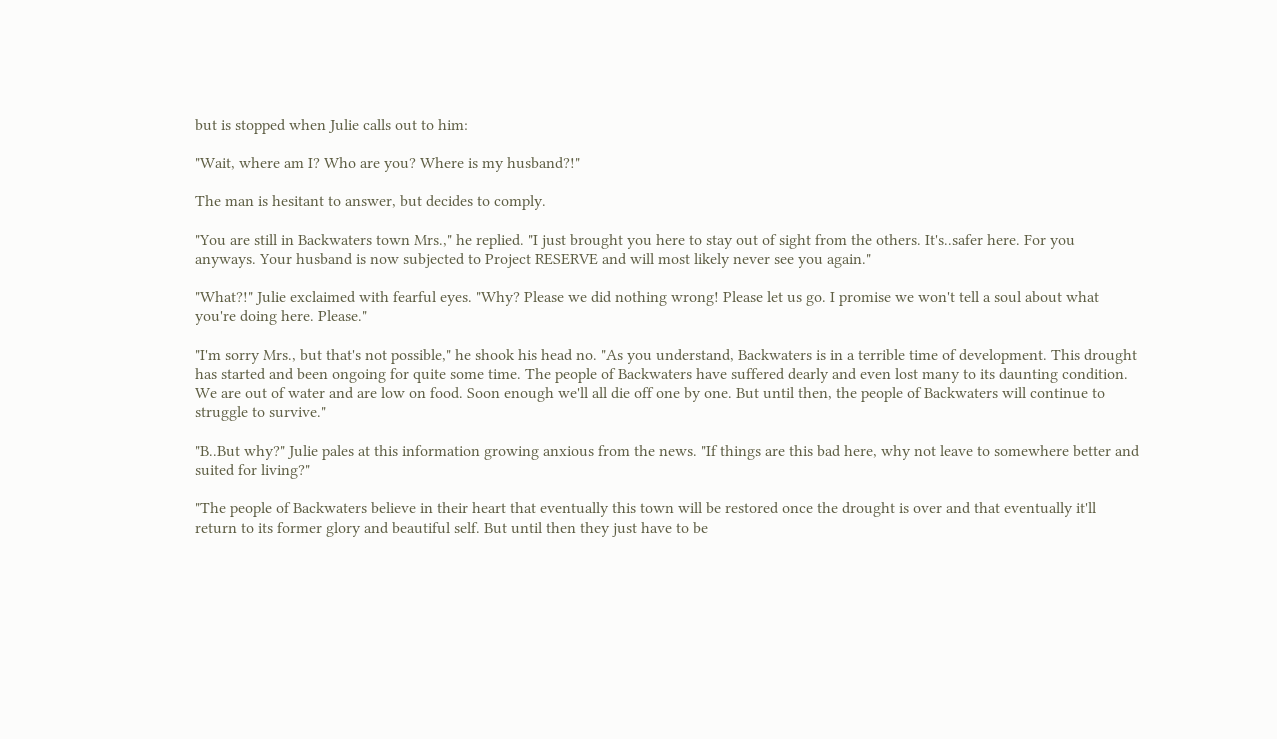but is stopped when Julie calls out to him:

"Wait, where am I? Who are you? Where is my husband?!"

The man is hesitant to answer, but decides to comply.

"You are still in Backwaters town Mrs.," he replied. "I just brought you here to stay out of sight from the others. It's..safer here. For you anyways. Your husband is now subjected to Project RESERVE and will most likely never see you again."

"What?!" Julie exclaimed with fearful eyes. "Why? Please we did nothing wrong! Please let us go. I promise we won't tell a soul about what you're doing here. Please."

"I'm sorry Mrs., but that's not possible," he shook his head no. "As you understand, Backwaters is in a terrible time of development. This drought has started and been ongoing for quite some time. The people of Backwaters have suffered dearly and even lost many to its daunting condition. We are out of water and are low on food. Soon enough we'll all die off one by one. But until then, the people of Backwaters will continue to struggle to survive."

"B..But why?" Julie pales at this information growing anxious from the news. "If things are this bad here, why not leave to somewhere better and suited for living?"

"The people of Backwaters believe in their heart that eventually this town will be restored once the drought is over and that eventually it'll return to its former glory and beautiful self. But until then they just have to be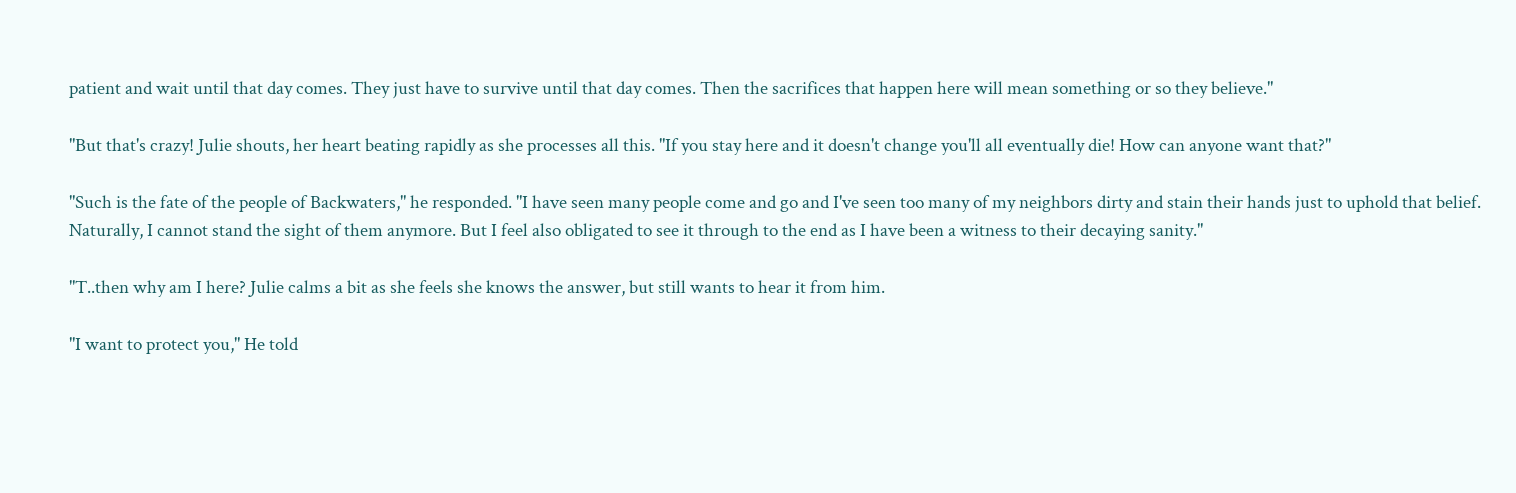patient and wait until that day comes. They just have to survive until that day comes. Then the sacrifices that happen here will mean something or so they believe."

"But that's crazy! Julie shouts, her heart beating rapidly as she processes all this. "If you stay here and it doesn't change you'll all eventually die! How can anyone want that?"

"Such is the fate of the people of Backwaters," he responded. "I have seen many people come and go and I've seen too many of my neighbors dirty and stain their hands just to uphold that belief. Naturally, I cannot stand the sight of them anymore. But I feel also obligated to see it through to the end as I have been a witness to their decaying sanity."

"T..then why am I here? Julie calms a bit as she feels she knows the answer, but still wants to hear it from him.

"I want to protect you," He told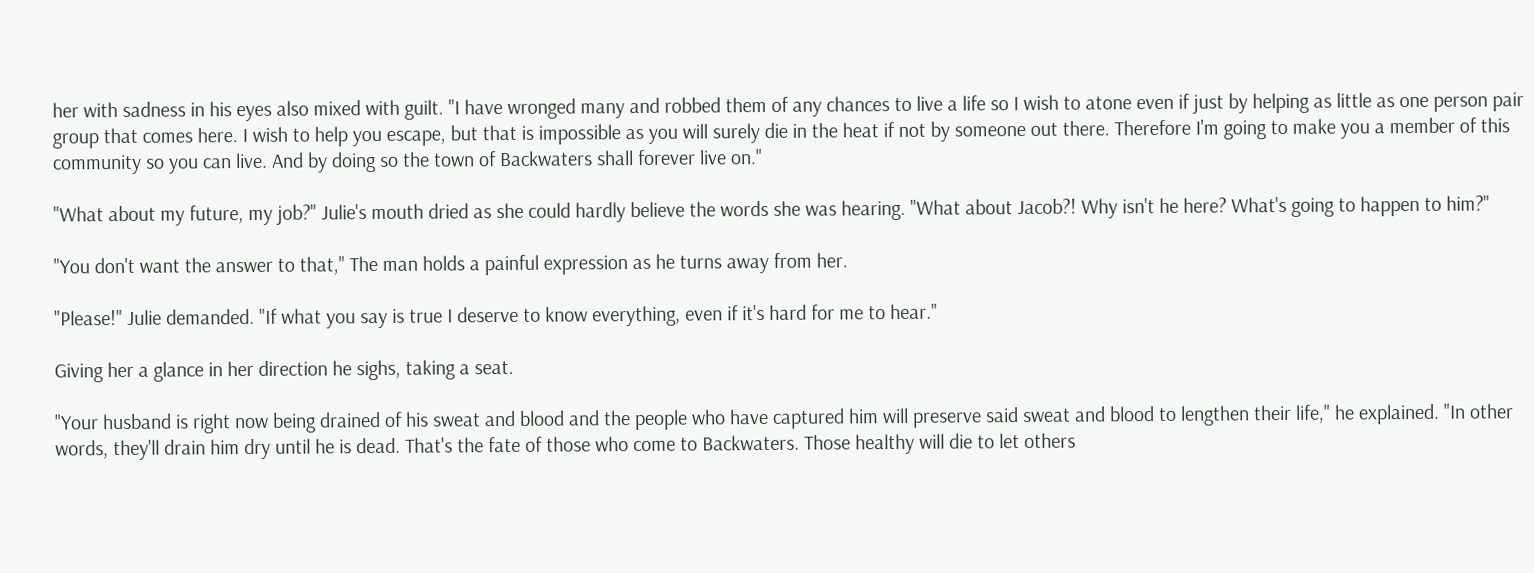her with sadness in his eyes also mixed with guilt. "I have wronged many and robbed them of any chances to live a life so I wish to atone even if just by helping as little as one person pair group that comes here. I wish to help you escape, but that is impossible as you will surely die in the heat if not by someone out there. Therefore I'm going to make you a member of this community so you can live. And by doing so the town of Backwaters shall forever live on."

"What about my future, my job?" Julie's mouth dried as she could hardly believe the words she was hearing. "What about Jacob?! Why isn't he here? What's going to happen to him?"

"You don't want the answer to that," The man holds a painful expression as he turns away from her.

"Please!" Julie demanded. "If what you say is true I deserve to know everything, even if it's hard for me to hear."

Giving her a glance in her direction he sighs, taking a seat.

"Your husband is right now being drained of his sweat and blood and the people who have captured him will preserve said sweat and blood to lengthen their life," he explained. "In other words, they'll drain him dry until he is dead. That's the fate of those who come to Backwaters. Those healthy will die to let others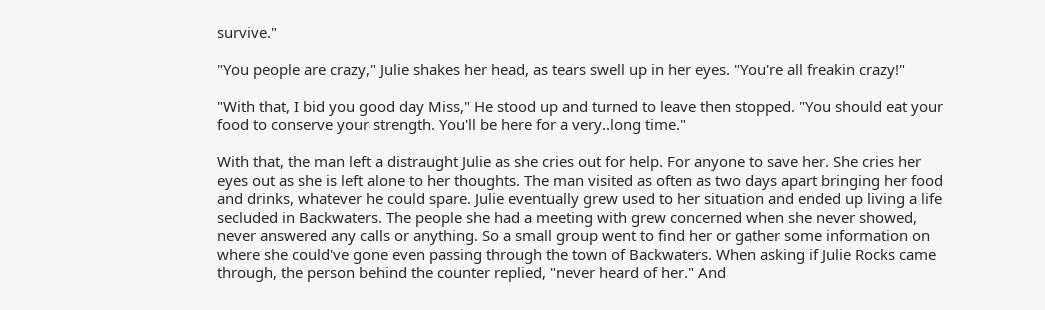survive."

"You people are crazy," Julie shakes her head, as tears swell up in her eyes. "You're all freakin crazy!"

"With that, I bid you good day Miss," He stood up and turned to leave then stopped. "You should eat your food to conserve your strength. You'll be here for a very..long time."

With that, the man left a distraught Julie as she cries out for help. For anyone to save her. She cries her eyes out as she is left alone to her thoughts. The man visited as often as two days apart bringing her food and drinks, whatever he could spare. Julie eventually grew used to her situation and ended up living a life secluded in Backwaters. The people she had a meeting with grew concerned when she never showed, never answered any calls or anything. So a small group went to find her or gather some information on where she could've gone even passing through the town of Backwaters. When asking if Julie Rocks came through, the person behind the counter replied, "never heard of her." And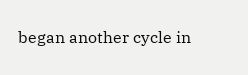began another cycle in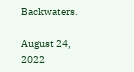Backwaters.

August 24, 2022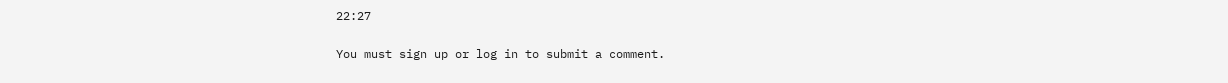22:27

You must sign up or log in to submit a comment.